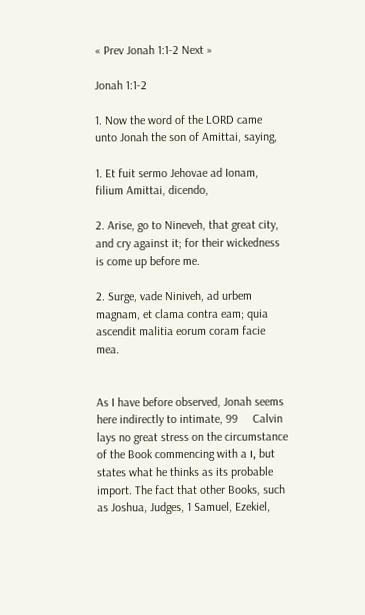« Prev Jonah 1:1-2 Next »

Jonah 1:1-2

1. Now the word of the LORD came unto Jonah the son of Amittai, saying,

1. Et fuit sermo Jehovae ad Ionam, filium Amittai, dicendo,

2. Arise, go to Nineveh, that great city, and cry against it; for their wickedness is come up before me.

2. Surge, vade Niniveh, ad urbem magnam, et clama contra eam; quia ascendit malitia eorum coram facie mea.


As I have before observed, Jonah seems here indirectly to intimate, 99     Calvin lays no great stress on the circumstance of the Book commencing with a ו, but states what he thinks as its probable import. The fact that other Books, such as Joshua, Judges, 1 Samuel, Ezekiel,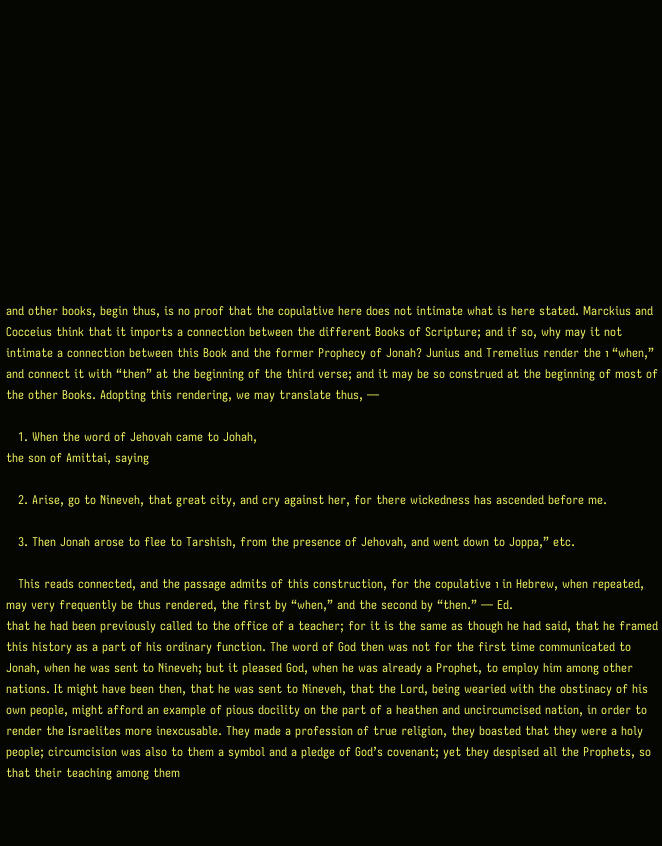and other books, begin thus, is no proof that the copulative here does not intimate what is here stated. Marckius and Cocceius think that it imports a connection between the different Books of Scripture; and if so, why may it not intimate a connection between this Book and the former Prophecy of Jonah? Junius and Tremelius render the ו “when,” and connect it with “then” at the beginning of the third verse; and it may be so construed at the beginning of most of the other Books. Adopting this rendering, we may translate thus, —

   1. When the word of Jehovah came to Johah,
the son of Amittai, saying

   2. Arise, go to Nineveh, that great city, and cry against her, for there wickedness has ascended before me.

   3. Then Jonah arose to flee to Tarshish, from the presence of Jehovah, and went down to Joppa,” etc.

   This reads connected, and the passage admits of this construction, for the copulative ו in Hebrew, when repeated, may very frequently be thus rendered, the first by “when,” and the second by “then.” — Ed.
that he had been previously called to the office of a teacher; for it is the same as though he had said, that he framed this history as a part of his ordinary function. The word of God then was not for the first time communicated to Jonah, when he was sent to Nineveh; but it pleased God, when he was already a Prophet, to employ him among other nations. It might have been then, that he was sent to Nineveh, that the Lord, being wearied with the obstinacy of his own people, might afford an example of pious docility on the part of a heathen and uncircumcised nation, in order to render the Israelites more inexcusable. They made a profession of true religion, they boasted that they were a holy people; circumcision was also to them a symbol and a pledge of God’s covenant; yet they despised all the Prophets, so that their teaching among them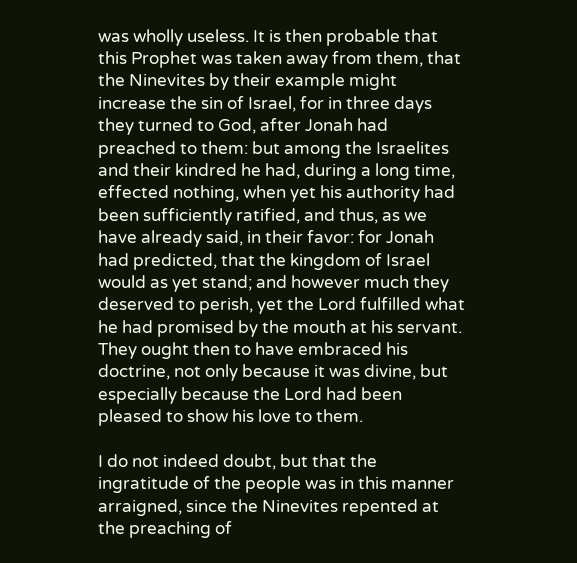was wholly useless. It is then probable that this Prophet was taken away from them, that the Ninevites by their example might increase the sin of Israel, for in three days they turned to God, after Jonah had preached to them: but among the Israelites and their kindred he had, during a long time, effected nothing, when yet his authority had been sufficiently ratified, and thus, as we have already said, in their favor: for Jonah had predicted, that the kingdom of Israel would as yet stand; and however much they deserved to perish, yet the Lord fulfilled what he had promised by the mouth at his servant. They ought then to have embraced his doctrine, not only because it was divine, but especially because the Lord had been pleased to show his love to them.

I do not indeed doubt, but that the ingratitude of the people was in this manner arraigned, since the Ninevites repented at the preaching of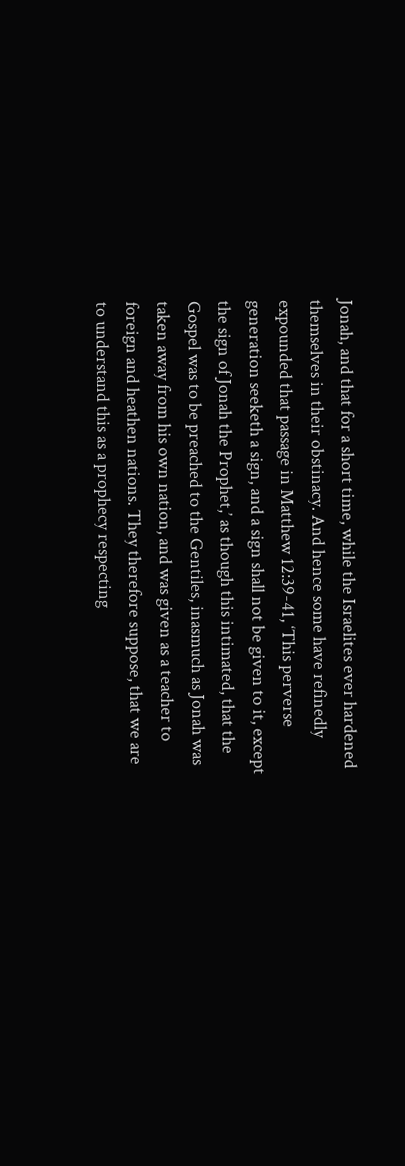Jonah, and that for a short time, while the Israelites ever hardened themselves in their obstinacy. And hence some have refinedly expounded that passage in Matthew 12:39-41, ‘This perverse generation seeketh a sign, and a sign shall not be given to it, except the sign of Jonah the Prophet,’ as though this intimated, that the Gospel was to be preached to the Gentiles, inasmuch as Jonah was taken away from his own nation, and was given as a teacher to foreign and heathen nations. They therefore suppose, that we are to understand this as a prophecy respecting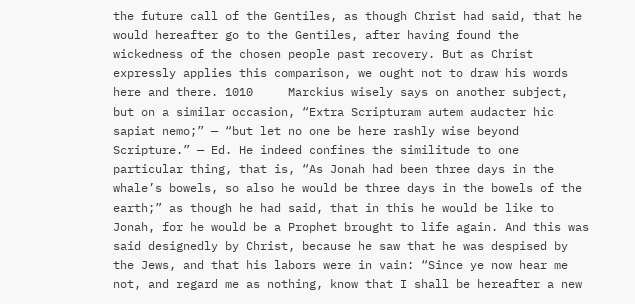the future call of the Gentiles, as though Christ had said, that he would hereafter go to the Gentiles, after having found the wickedness of the chosen people past recovery. But as Christ expressly applies this comparison, we ought not to draw his words here and there. 1010     Marckius wisely says on another subject, but on a similar occasion, “Extra Scripturam autem audacter hic sapiat nemo;” — “but let no one be here rashly wise beyond Scripture.” — Ed. He indeed confines the similitude to one particular thing, that is, “As Jonah had been three days in the whale’s bowels, so also he would be three days in the bowels of the earth;” as though he had said, that in this he would be like to Jonah, for he would be a Prophet brought to life again. And this was said designedly by Christ, because he saw that he was despised by the Jews, and that his labors were in vain: “Since ye now hear me not, and regard me as nothing, know that I shall be hereafter a new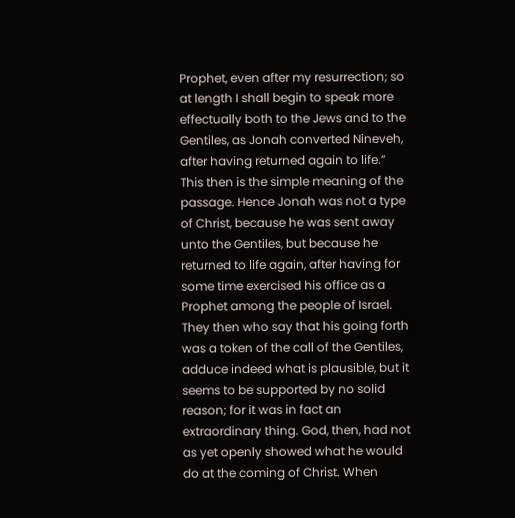Prophet, even after my resurrection; so at length I shall begin to speak more effectually both to the Jews and to the Gentiles, as Jonah converted Nineveh, after having returned again to life.” This then is the simple meaning of the passage. Hence Jonah was not a type of Christ, because he was sent away unto the Gentiles, but because he returned to life again, after having for some time exercised his office as a Prophet among the people of Israel. They then who say that his going forth was a token of the call of the Gentiles, adduce indeed what is plausible, but it seems to be supported by no solid reason; for it was in fact an extraordinary thing. God, then, had not as yet openly showed what he would do at the coming of Christ. When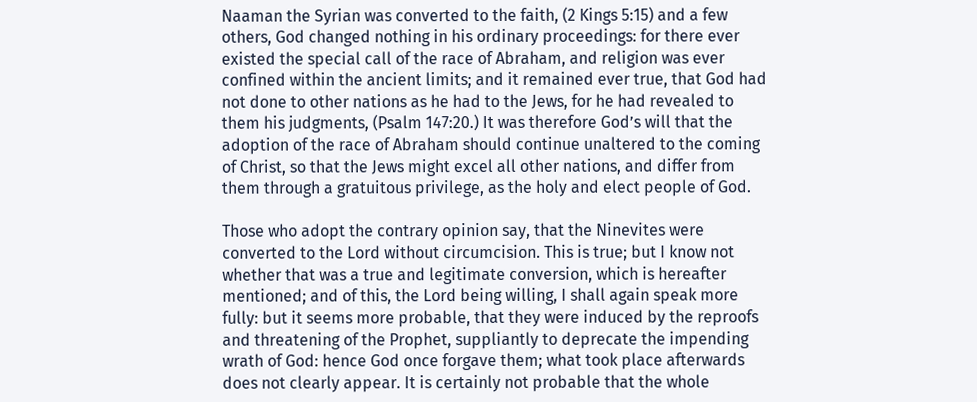Naaman the Syrian was converted to the faith, (2 Kings 5:15) and a few others, God changed nothing in his ordinary proceedings: for there ever existed the special call of the race of Abraham, and religion was ever confined within the ancient limits; and it remained ever true, that God had not done to other nations as he had to the Jews, for he had revealed to them his judgments, (Psalm 147:20.) It was therefore God’s will that the adoption of the race of Abraham should continue unaltered to the coming of Christ, so that the Jews might excel all other nations, and differ from them through a gratuitous privilege, as the holy and elect people of God.

Those who adopt the contrary opinion say, that the Ninevites were converted to the Lord without circumcision. This is true; but I know not whether that was a true and legitimate conversion, which is hereafter mentioned; and of this, the Lord being willing, I shall again speak more fully: but it seems more probable, that they were induced by the reproofs and threatening of the Prophet, suppliantly to deprecate the impending wrath of God: hence God once forgave them; what took place afterwards does not clearly appear. It is certainly not probable that the whole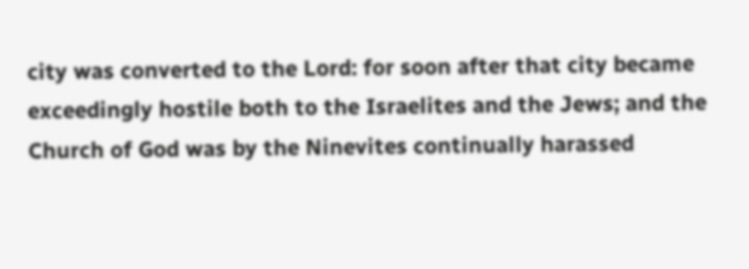city was converted to the Lord: for soon after that city became exceedingly hostile both to the Israelites and the Jews; and the Church of God was by the Ninevites continually harassed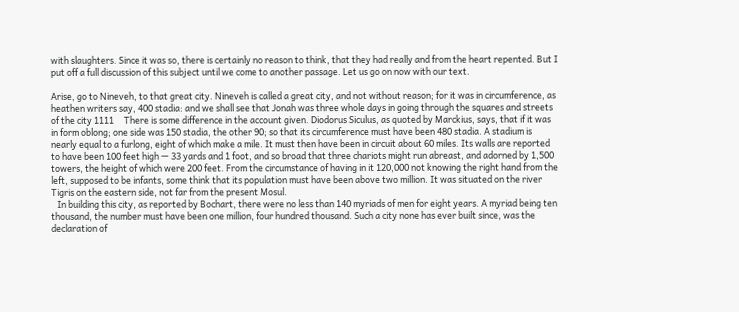with slaughters. Since it was so, there is certainly no reason to think, that they had really and from the heart repented. But I put off a full discussion of this subject until we come to another passage. Let us go on now with our text.

Arise, go to Nineveh, to that great city. Nineveh is called a great city, and not without reason; for it was in circumference, as heathen writers say, 400 stadia: and we shall see that Jonah was three whole days in going through the squares and streets of the city 1111     There is some difference in the account given. Diodorus Siculus, as quoted by Marckius, says, that if it was in form oblong; one side was 150 stadia, the other 90; so that its circumference must have been 480 stadia. A stadium is nearly equal to a furlong, eight of which make a mile. It must then have been in circuit about 60 miles. Its walls are reported to have been 100 feet high — 33 yards and 1 foot, and so broad that three chariots might run abreast, and adorned by 1,500 towers, the height of which were 200 feet. From the circumstance of having in it 120,000 not knowing the right hand from the left, supposed to be infants, some think that its population must have been above two million. It was situated on the river Tigris on the eastern side, not far from the present Mosul.
   In building this city, as reported by Bochart, there were no less than 140 myriads of men for eight years. A myriad being ten thousand, the number must have been one million, four hundred thousand. Such a city none has ever built since, was the declaration of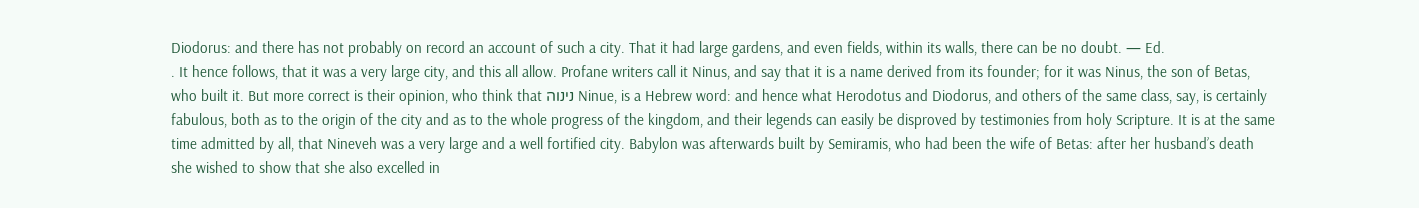Diodorus: and there has not probably on record an account of such a city. That it had large gardens, and even fields, within its walls, there can be no doubt. — Ed.
. It hence follows, that it was a very large city, and this all allow. Profane writers call it Ninus, and say that it is a name derived from its founder; for it was Ninus, the son of Betas, who built it. But more correct is their opinion, who think that נינוה Ninue, is a Hebrew word: and hence what Herodotus and Diodorus, and others of the same class, say, is certainly fabulous, both as to the origin of the city and as to the whole progress of the kingdom, and their legends can easily be disproved by testimonies from holy Scripture. It is at the same time admitted by all, that Nineveh was a very large and a well fortified city. Babylon was afterwards built by Semiramis, who had been the wife of Betas: after her husband’s death she wished to show that she also excelled in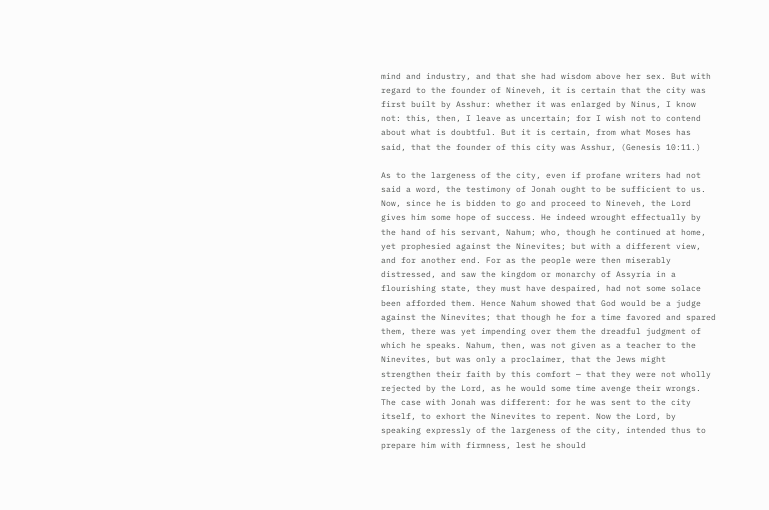mind and industry, and that she had wisdom above her sex. But with regard to the founder of Nineveh, it is certain that the city was first built by Asshur: whether it was enlarged by Ninus, I know not: this, then, I leave as uncertain; for I wish not to contend about what is doubtful. But it is certain, from what Moses has said, that the founder of this city was Asshur, (Genesis 10:11.)

As to the largeness of the city, even if profane writers had not said a word, the testimony of Jonah ought to be sufficient to us. Now, since he is bidden to go and proceed to Nineveh, the Lord gives him some hope of success. He indeed wrought effectually by the hand of his servant, Nahum; who, though he continued at home, yet prophesied against the Ninevites; but with a different view, and for another end. For as the people were then miserably distressed, and saw the kingdom or monarchy of Assyria in a flourishing state, they must have despaired, had not some solace been afforded them. Hence Nahum showed that God would be a judge against the Ninevites; that though he for a time favored and spared them, there was yet impending over them the dreadful judgment of which he speaks. Nahum, then, was not given as a teacher to the Ninevites, but was only a proclaimer, that the Jews might strengthen their faith by this comfort — that they were not wholly rejected by the Lord, as he would some time avenge their wrongs. The case with Jonah was different: for he was sent to the city itself, to exhort the Ninevites to repent. Now the Lord, by speaking expressly of the largeness of the city, intended thus to prepare him with firmness, lest he should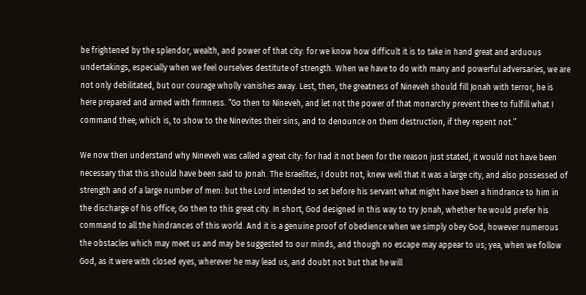be frightened by the splendor, wealth, and power of that city: for we know how difficult it is to take in hand great and arduous undertakings, especially when we feel ourselves destitute of strength. When we have to do with many and powerful adversaries, we are not only debilitated, but our courage wholly vanishes away. Lest, then, the greatness of Nineveh should fill Jonah with terror, he is here prepared and armed with firmness. “Go then to Nineveh, and let not the power of that monarchy prevent thee to fulfill what I command thee; which is, to show to the Ninevites their sins, and to denounce on them destruction, if they repent not.”

We now then understand why Nineveh was called a great city: for had it not been for the reason just stated, it would not have been necessary that this should have been said to Jonah. The Israelites, I doubt not, knew well that it was a large city, and also possessed of strength and of a large number of men: but the Lord intended to set before his servant what might have been a hindrance to him in the discharge of his office; Go then to this great city. In short, God designed in this way to try Jonah, whether he would prefer his command to all the hindrances of this world. And it is a genuine proof of obedience when we simply obey God, however numerous the obstacles which may meet us and may be suggested to our minds, and though no escape may appear to us; yea, when we follow God, as it were with closed eyes, wherever he may lead us, and doubt not but that he will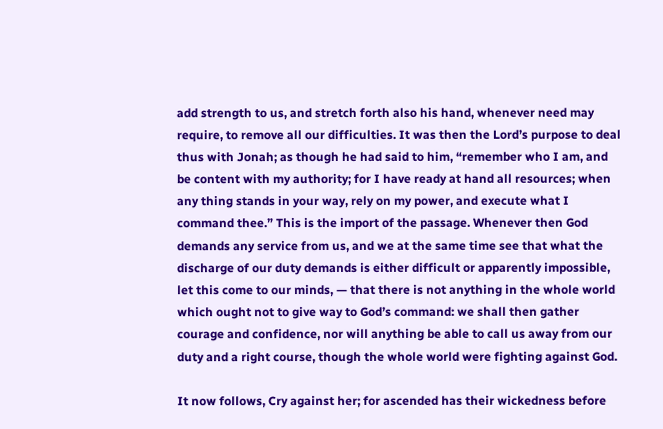add strength to us, and stretch forth also his hand, whenever need may require, to remove all our difficulties. It was then the Lord’s purpose to deal thus with Jonah; as though he had said to him, “remember who I am, and be content with my authority; for I have ready at hand all resources; when any thing stands in your way, rely on my power, and execute what I command thee.” This is the import of the passage. Whenever then God demands any service from us, and we at the same time see that what the discharge of our duty demands is either difficult or apparently impossible, let this come to our minds, — that there is not anything in the whole world which ought not to give way to God’s command: we shall then gather courage and confidence, nor will anything be able to call us away from our duty and a right course, though the whole world were fighting against God.

It now follows, Cry against her; for ascended has their wickedness before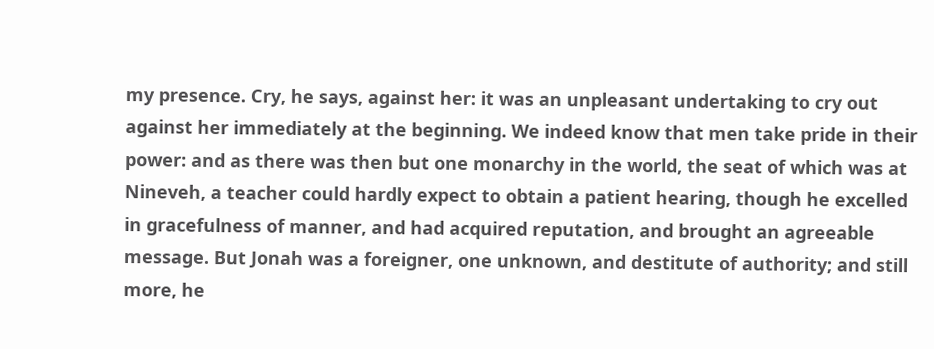my presence. Cry, he says, against her: it was an unpleasant undertaking to cry out against her immediately at the beginning. We indeed know that men take pride in their power: and as there was then but one monarchy in the world, the seat of which was at Nineveh, a teacher could hardly expect to obtain a patient hearing, though he excelled in gracefulness of manner, and had acquired reputation, and brought an agreeable message. But Jonah was a foreigner, one unknown, and destitute of authority; and still more, he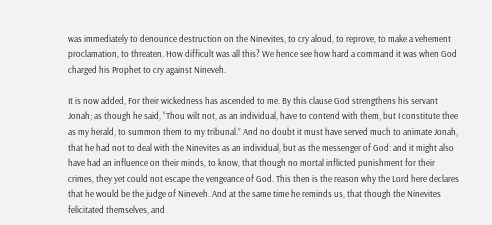was immediately to denounce destruction on the Ninevites, to cry aloud, to reprove, to make a vehement proclamation, to threaten. How difficult was all this? We hence see how hard a command it was when God charged his Prophet to cry against Nineveh.

It is now added, For their wickedness has ascended to me. By this clause God strengthens his servant Jonah; as though he said, “Thou wilt not, as an individual, have to contend with them, but I constitute thee as my herald, to summon them to my tribunal.” And no doubt it must have served much to animate Jonah, that he had not to deal with the Ninevites as an individual, but as the messenger of God: and it might also have had an influence on their minds, to know, that though no mortal inflicted punishment for their crimes, they yet could not escape the vengeance of God. This then is the reason why the Lord here declares that he would be the judge of Nineveh. And at the same time he reminds us, that though the Ninevites felicitated themselves, and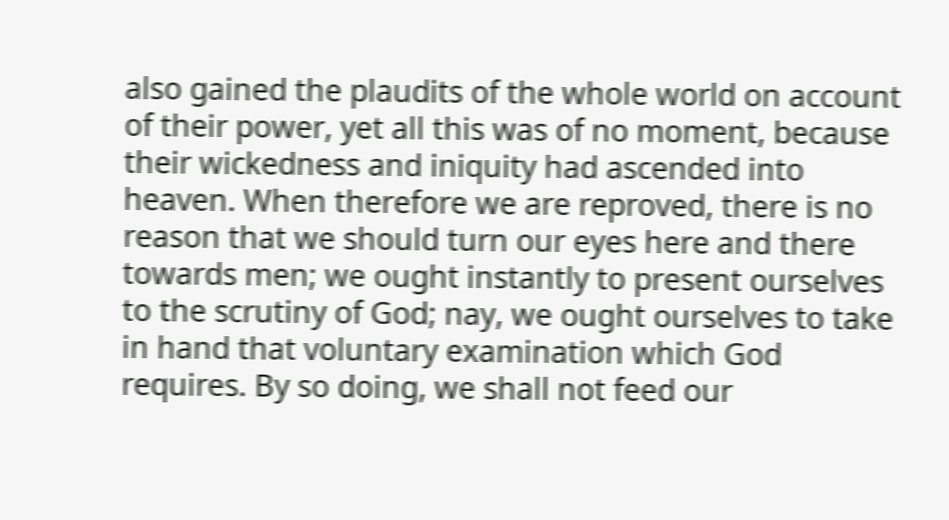also gained the plaudits of the whole world on account of their power, yet all this was of no moment, because their wickedness and iniquity had ascended into heaven. When therefore we are reproved, there is no reason that we should turn our eyes here and there towards men; we ought instantly to present ourselves to the scrutiny of God; nay, we ought ourselves to take in hand that voluntary examination which God requires. By so doing, we shall not feed our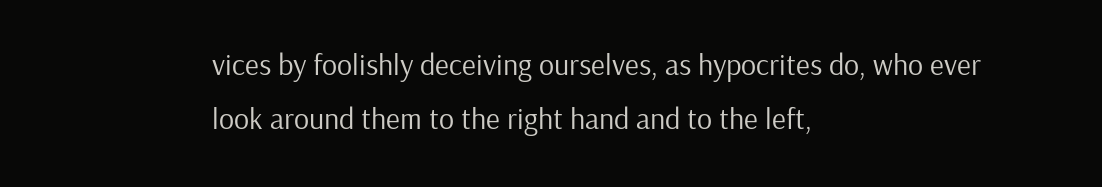vices by foolishly deceiving ourselves, as hypocrites do, who ever look around them to the right hand and to the left,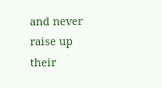and never raise up their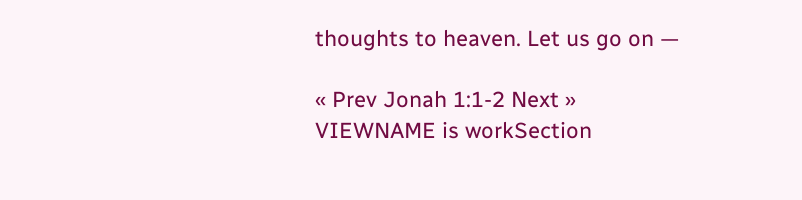thoughts to heaven. Let us go on —

« Prev Jonah 1:1-2 Next »
VIEWNAME is workSection